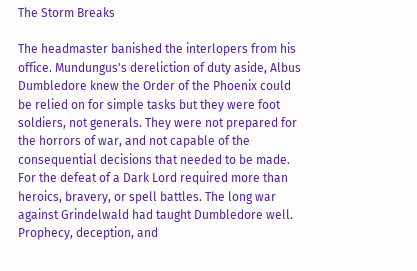The Storm Breaks

The headmaster banished the interlopers from his office. Mundungus's dereliction of duty aside, Albus Dumbledore knew the Order of the Phoenix could be relied on for simple tasks but they were foot soldiers, not generals. They were not prepared for the horrors of war, and not capable of the consequential decisions that needed to be made. For the defeat of a Dark Lord required more than heroics, bravery, or spell battles. The long war against Grindelwald had taught Dumbledore well. Prophecy, deception, and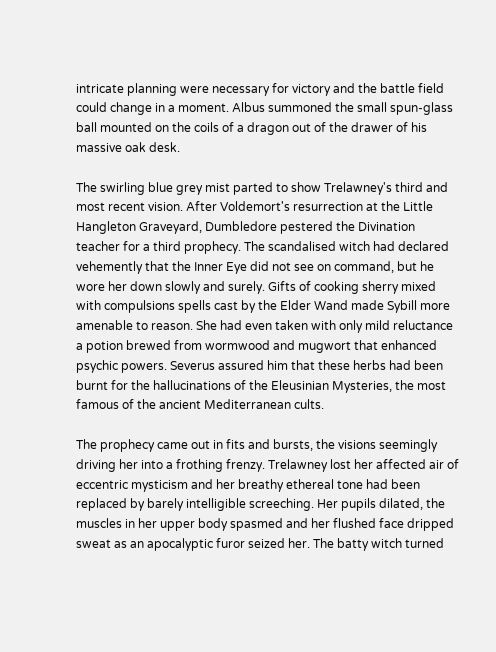intricate planning were necessary for victory and the battle field could change in a moment. Albus summoned the small spun-glass ball mounted on the coils of a dragon out of the drawer of his massive oak desk.

The swirling blue grey mist parted to show Trelawney's third and most recent vision. After Voldemort's resurrection at the Little Hangleton Graveyard, Dumbledore pestered the Divination teacher for a third prophecy. The scandalised witch had declared vehemently that the Inner Eye did not see on command, but he wore her down slowly and surely. Gifts of cooking sherry mixed with compulsions spells cast by the Elder Wand made Sybill more amenable to reason. She had even taken with only mild reluctance a potion brewed from wormwood and mugwort that enhanced psychic powers. Severus assured him that these herbs had been burnt for the hallucinations of the Eleusinian Mysteries, the most famous of the ancient Mediterranean cults.

The prophecy came out in fits and bursts, the visions seemingly driving her into a frothing frenzy. Trelawney lost her affected air of eccentric mysticism and her breathy ethereal tone had been replaced by barely intelligible screeching. Her pupils dilated, the muscles in her upper body spasmed and her flushed face dripped sweat as an apocalyptic furor seized her. The batty witch turned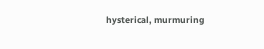hysterical, murmuring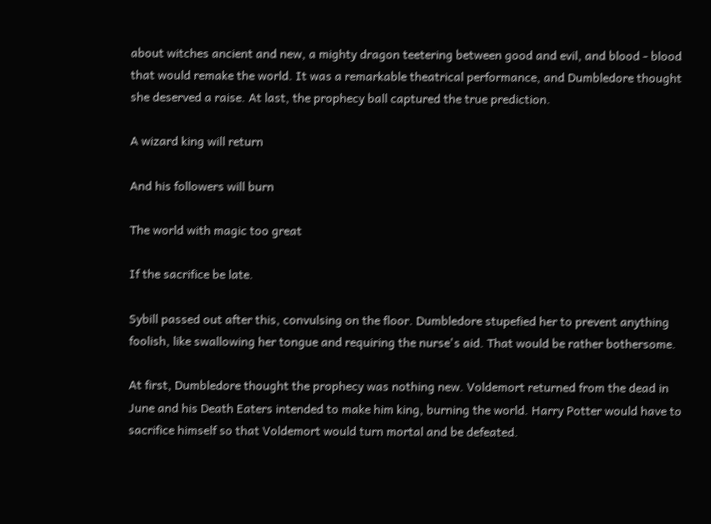about witches ancient and new, a mighty dragon teetering between good and evil, and blood - blood that would remake the world. It was a remarkable theatrical performance, and Dumbledore thought she deserved a raise. At last, the prophecy ball captured the true prediction.

A wizard king will return

And his followers will burn

The world with magic too great

If the sacrifice be late.

Sybill passed out after this, convulsing on the floor. Dumbledore stupefied her to prevent anything foolish, like swallowing her tongue and requiring the nurse's aid. That would be rather bothersome.

At first, Dumbledore thought the prophecy was nothing new. Voldemort returned from the dead in June and his Death Eaters intended to make him king, burning the world. Harry Potter would have to sacrifice himself so that Voldemort would turn mortal and be defeated.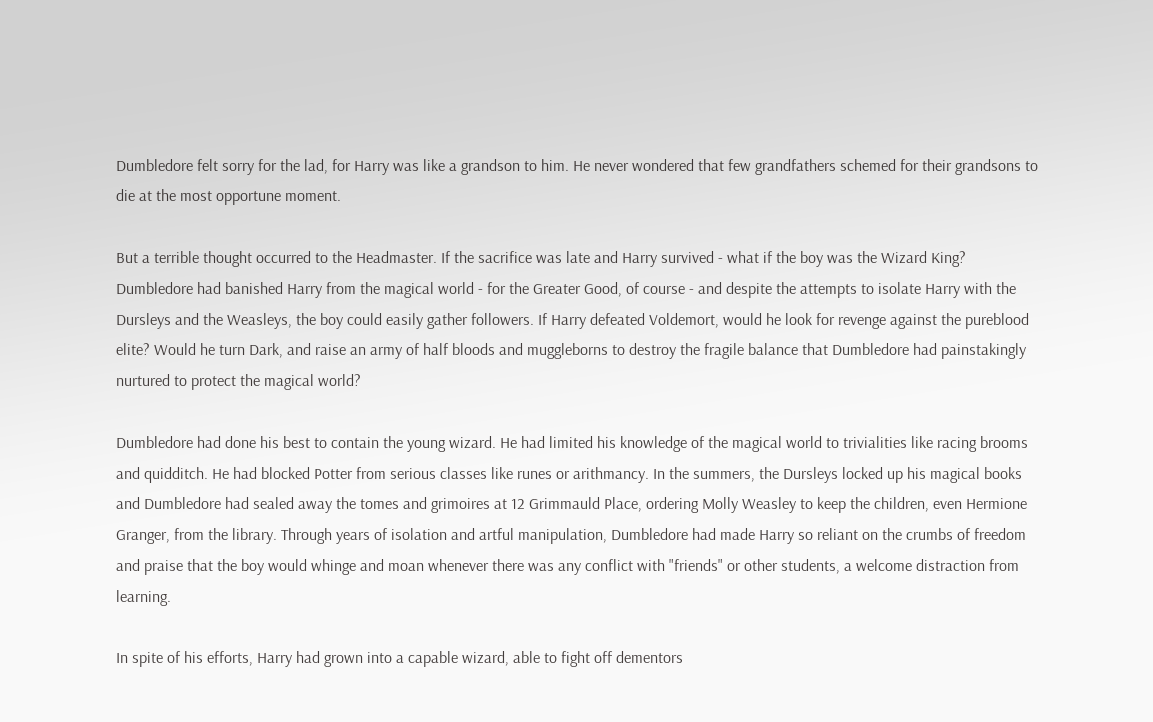Dumbledore felt sorry for the lad, for Harry was like a grandson to him. He never wondered that few grandfathers schemed for their grandsons to die at the most opportune moment.

But a terrible thought occurred to the Headmaster. If the sacrifice was late and Harry survived - what if the boy was the Wizard King? Dumbledore had banished Harry from the magical world - for the Greater Good, of course - and despite the attempts to isolate Harry with the Dursleys and the Weasleys, the boy could easily gather followers. If Harry defeated Voldemort, would he look for revenge against the pureblood elite? Would he turn Dark, and raise an army of half bloods and muggleborns to destroy the fragile balance that Dumbledore had painstakingly nurtured to protect the magical world?

Dumbledore had done his best to contain the young wizard. He had limited his knowledge of the magical world to trivialities like racing brooms and quidditch. He had blocked Potter from serious classes like runes or arithmancy. In the summers, the Dursleys locked up his magical books and Dumbledore had sealed away the tomes and grimoires at 12 Grimmauld Place, ordering Molly Weasley to keep the children, even Hermione Granger, from the library. Through years of isolation and artful manipulation, Dumbledore had made Harry so reliant on the crumbs of freedom and praise that the boy would whinge and moan whenever there was any conflict with "friends" or other students, a welcome distraction from learning.

In spite of his efforts, Harry had grown into a capable wizard, able to fight off dementors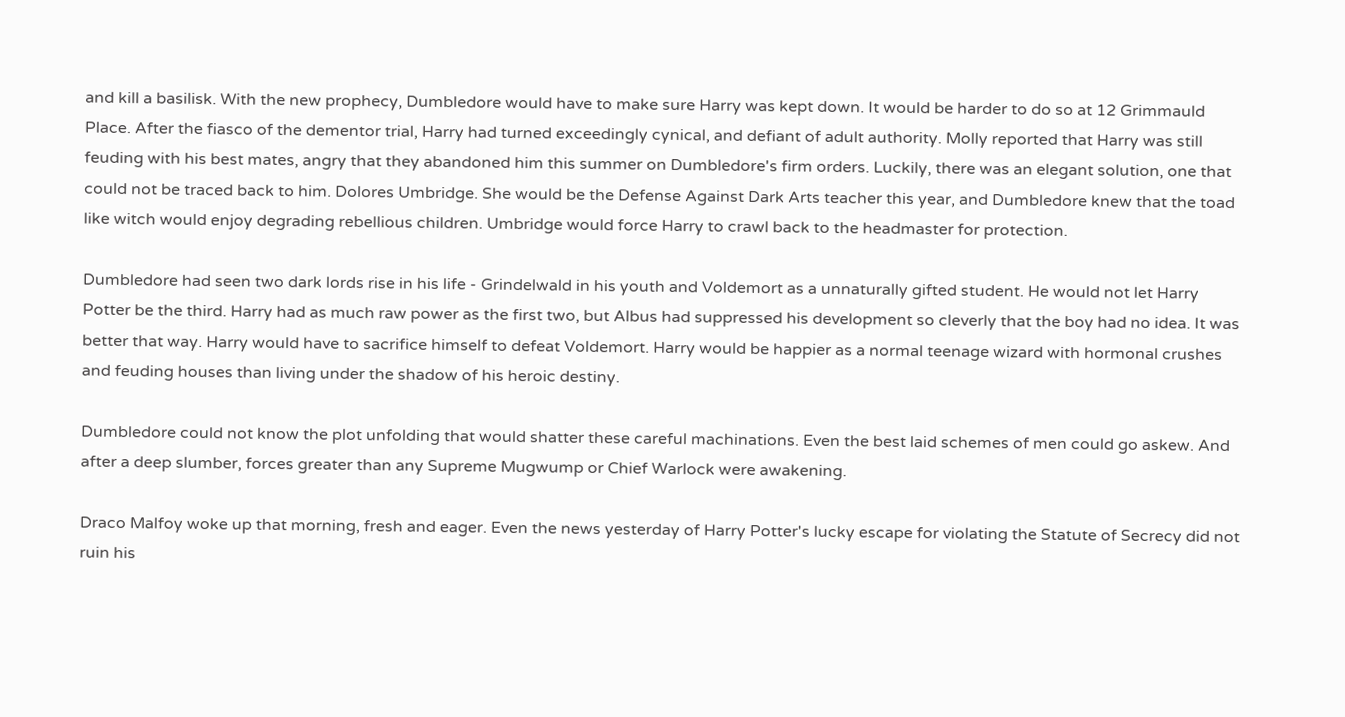and kill a basilisk. With the new prophecy, Dumbledore would have to make sure Harry was kept down. It would be harder to do so at 12 Grimmauld Place. After the fiasco of the dementor trial, Harry had turned exceedingly cynical, and defiant of adult authority. Molly reported that Harry was still feuding with his best mates, angry that they abandoned him this summer on Dumbledore's firm orders. Luckily, there was an elegant solution, one that could not be traced back to him. Dolores Umbridge. She would be the Defense Against Dark Arts teacher this year, and Dumbledore knew that the toad like witch would enjoy degrading rebellious children. Umbridge would force Harry to crawl back to the headmaster for protection.

Dumbledore had seen two dark lords rise in his life - Grindelwald in his youth and Voldemort as a unnaturally gifted student. He would not let Harry Potter be the third. Harry had as much raw power as the first two, but Albus had suppressed his development so cleverly that the boy had no idea. It was better that way. Harry would have to sacrifice himself to defeat Voldemort. Harry would be happier as a normal teenage wizard with hormonal crushes and feuding houses than living under the shadow of his heroic destiny.

Dumbledore could not know the plot unfolding that would shatter these careful machinations. Even the best laid schemes of men could go askew. And after a deep slumber, forces greater than any Supreme Mugwump or Chief Warlock were awakening.

Draco Malfoy woke up that morning, fresh and eager. Even the news yesterday of Harry Potter's lucky escape for violating the Statute of Secrecy did not ruin his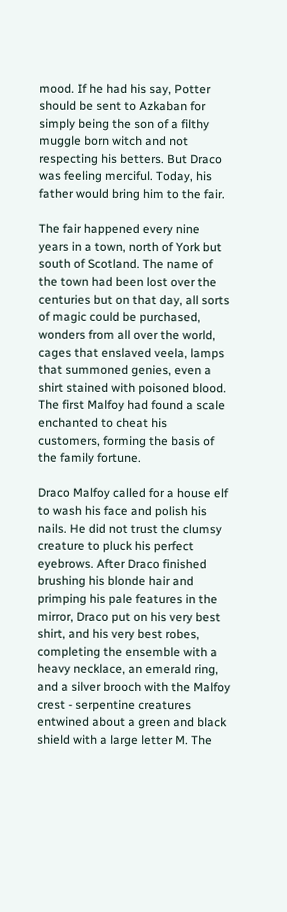mood. If he had his say, Potter should be sent to Azkaban for simply being the son of a filthy muggle born witch and not respecting his betters. But Draco was feeling merciful. Today, his father would bring him to the fair.

The fair happened every nine years in a town, north of York but south of Scotland. The name of the town had been lost over the centuries but on that day, all sorts of magic could be purchased, wonders from all over the world, cages that enslaved veela, lamps that summoned genies, even a shirt stained with poisoned blood. The first Malfoy had found a scale enchanted to cheat his customers, forming the basis of the family fortune.

Draco Malfoy called for a house elf to wash his face and polish his nails. He did not trust the clumsy creature to pluck his perfect eyebrows. After Draco finished brushing his blonde hair and primping his pale features in the mirror, Draco put on his very best shirt, and his very best robes, completing the ensemble with a heavy necklace, an emerald ring, and a silver brooch with the Malfoy crest - serpentine creatures entwined about a green and black shield with a large letter M. The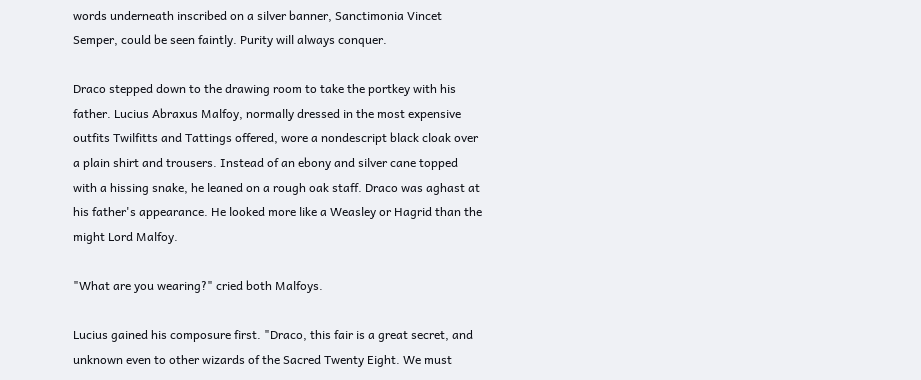words underneath inscribed on a silver banner, Sanctimonia Vincet Semper, could be seen faintly. Purity will always conquer.

Draco stepped down to the drawing room to take the portkey with his father. Lucius Abraxus Malfoy, normally dressed in the most expensive outfits Twilfitts and Tattings offered, wore a nondescript black cloak over a plain shirt and trousers. Instead of an ebony and silver cane topped with a hissing snake, he leaned on a rough oak staff. Draco was aghast at his father's appearance. He looked more like a Weasley or Hagrid than the might Lord Malfoy.

"What are you wearing?" cried both Malfoys.

Lucius gained his composure first. "Draco, this fair is a great secret, and unknown even to other wizards of the Sacred Twenty Eight. We must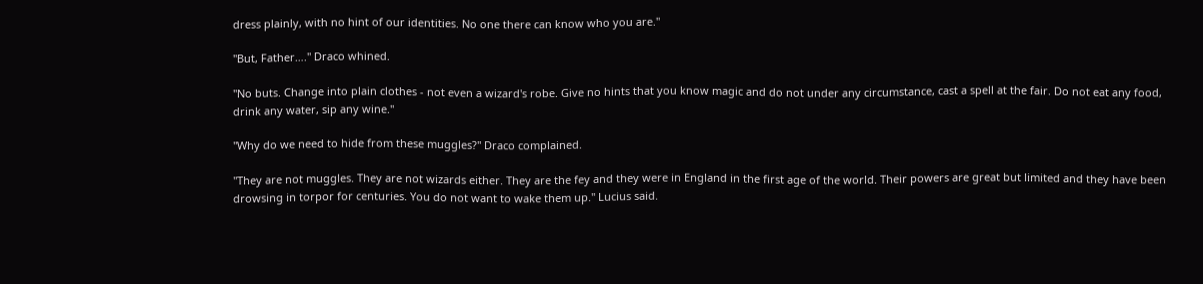dress plainly, with no hint of our identities. No one there can know who you are."

"But, Father…." Draco whined.

"No buts. Change into plain clothes - not even a wizard's robe. Give no hints that you know magic and do not under any circumstance, cast a spell at the fair. Do not eat any food, drink any water, sip any wine."

"Why do we need to hide from these muggles?" Draco complained.

"They are not muggles. They are not wizards either. They are the fey and they were in England in the first age of the world. Their powers are great but limited and they have been drowsing in torpor for centuries. You do not want to wake them up." Lucius said.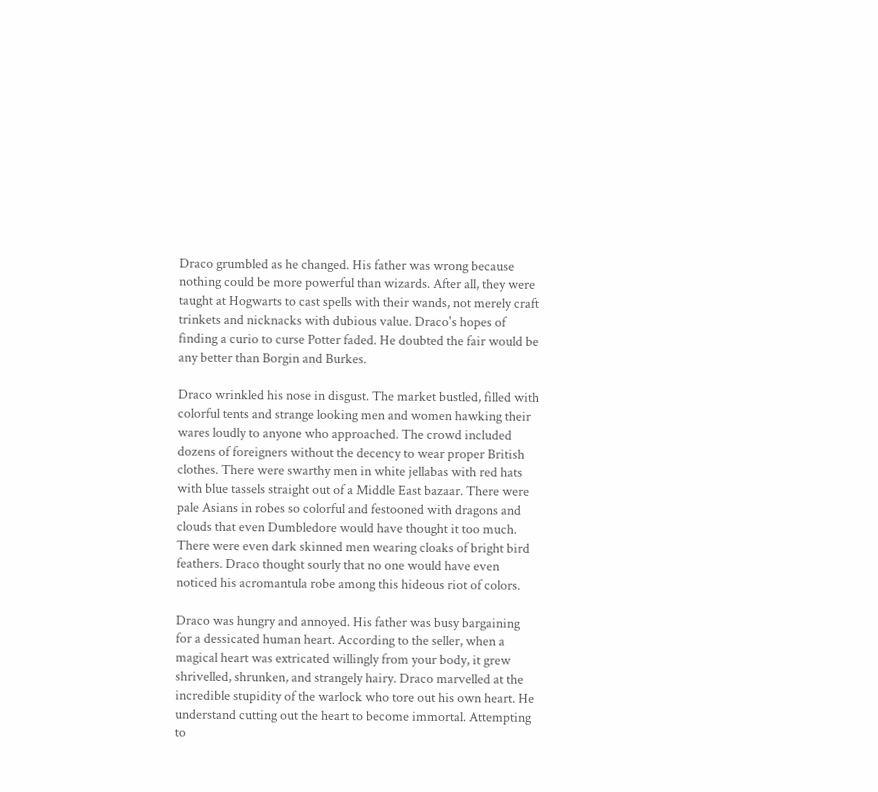Draco grumbled as he changed. His father was wrong because nothing could be more powerful than wizards. After all, they were taught at Hogwarts to cast spells with their wands, not merely craft trinkets and nicknacks with dubious value. Draco's hopes of finding a curio to curse Potter faded. He doubted the fair would be any better than Borgin and Burkes.

Draco wrinkled his nose in disgust. The market bustled, filled with colorful tents and strange looking men and women hawking their wares loudly to anyone who approached. The crowd included dozens of foreigners without the decency to wear proper British clothes. There were swarthy men in white jellabas with red hats with blue tassels straight out of a Middle East bazaar. There were pale Asians in robes so colorful and festooned with dragons and clouds that even Dumbledore would have thought it too much. There were even dark skinned men wearing cloaks of bright bird feathers. Draco thought sourly that no one would have even noticed his acromantula robe among this hideous riot of colors.

Draco was hungry and annoyed. His father was busy bargaining for a dessicated human heart. According to the seller, when a magical heart was extricated willingly from your body, it grew shrivelled, shrunken, and strangely hairy. Draco marvelled at the incredible stupidity of the warlock who tore out his own heart. He understand cutting out the heart to become immortal. Attempting to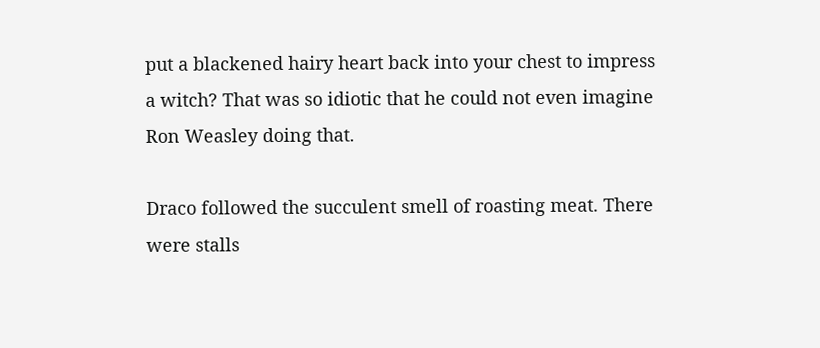put a blackened hairy heart back into your chest to impress a witch? That was so idiotic that he could not even imagine Ron Weasley doing that.

Draco followed the succulent smell of roasting meat. There were stalls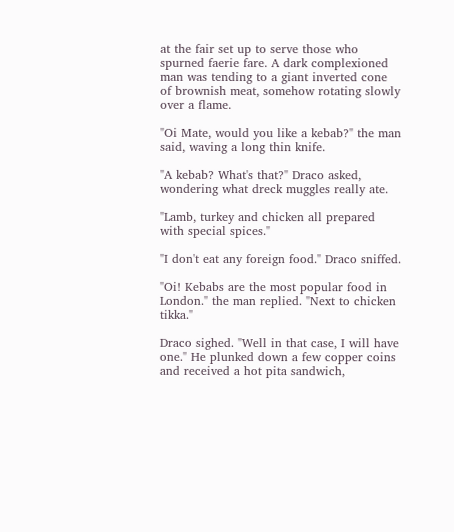at the fair set up to serve those who spurned faerie fare. A dark complexioned man was tending to a giant inverted cone of brownish meat, somehow rotating slowly over a flame.

"Oi Mate, would you like a kebab?" the man said, waving a long thin knife.

"A kebab? What's that?" Draco asked, wondering what dreck muggles really ate.

"Lamb, turkey and chicken all prepared with special spices."

"I don't eat any foreign food." Draco sniffed.

"Oi! Kebabs are the most popular food in London." the man replied. "Next to chicken tikka."

Draco sighed. "Well in that case, I will have one." He plunked down a few copper coins and received a hot pita sandwich,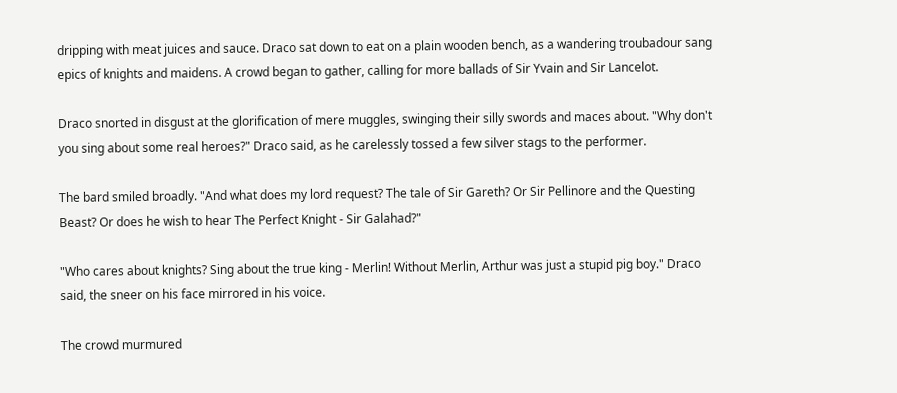dripping with meat juices and sauce. Draco sat down to eat on a plain wooden bench, as a wandering troubadour sang epics of knights and maidens. A crowd began to gather, calling for more ballads of Sir Yvain and Sir Lancelot.

Draco snorted in disgust at the glorification of mere muggles, swinging their silly swords and maces about. "Why don't you sing about some real heroes?" Draco said, as he carelessly tossed a few silver stags to the performer.

The bard smiled broadly. "And what does my lord request? The tale of Sir Gareth? Or Sir Pellinore and the Questing Beast? Or does he wish to hear The Perfect Knight - Sir Galahad?"

"Who cares about knights? Sing about the true king - Merlin! Without Merlin, Arthur was just a stupid pig boy." Draco said, the sneer on his face mirrored in his voice.

The crowd murmured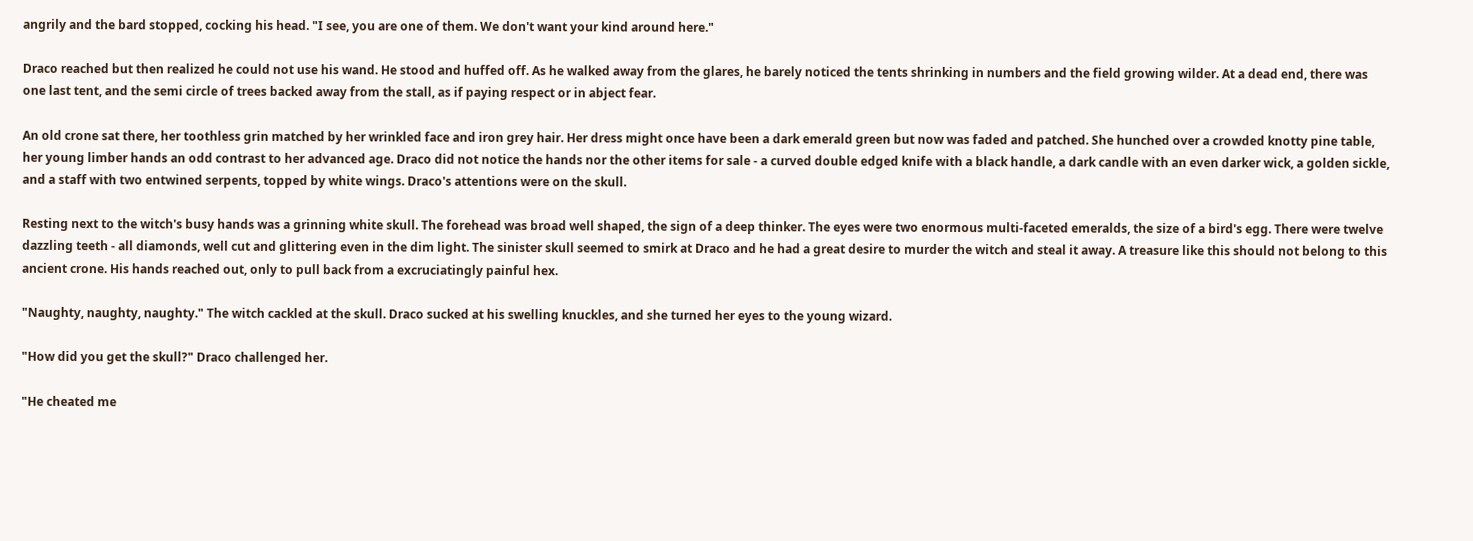angrily and the bard stopped, cocking his head. "I see, you are one of them. We don't want your kind around here."

Draco reached but then realized he could not use his wand. He stood and huffed off. As he walked away from the glares, he barely noticed the tents shrinking in numbers and the field growing wilder. At a dead end, there was one last tent, and the semi circle of trees backed away from the stall, as if paying respect or in abject fear.

An old crone sat there, her toothless grin matched by her wrinkled face and iron grey hair. Her dress might once have been a dark emerald green but now was faded and patched. She hunched over a crowded knotty pine table, her young limber hands an odd contrast to her advanced age. Draco did not notice the hands nor the other items for sale - a curved double edged knife with a black handle, a dark candle with an even darker wick, a golden sickle, and a staff with two entwined serpents, topped by white wings. Draco's attentions were on the skull.

Resting next to the witch's busy hands was a grinning white skull. The forehead was broad well shaped, the sign of a deep thinker. The eyes were two enormous multi-faceted emeralds, the size of a bird's egg. There were twelve dazzling teeth - all diamonds, well cut and glittering even in the dim light. The sinister skull seemed to smirk at Draco and he had a great desire to murder the witch and steal it away. A treasure like this should not belong to this ancient crone. His hands reached out, only to pull back from a excruciatingly painful hex.

"Naughty, naughty, naughty." The witch cackled at the skull. Draco sucked at his swelling knuckles, and she turned her eyes to the young wizard.

"How did you get the skull?" Draco challenged her.

"He cheated me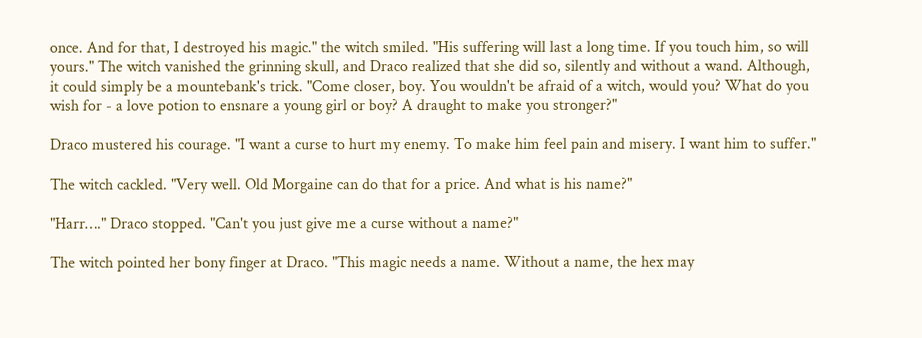once. And for that, I destroyed his magic." the witch smiled. "His suffering will last a long time. If you touch him, so will yours." The witch vanished the grinning skull, and Draco realized that she did so, silently and without a wand. Although, it could simply be a mountebank's trick. "Come closer, boy. You wouldn't be afraid of a witch, would you? What do you wish for - a love potion to ensnare a young girl or boy? A draught to make you stronger?"

Draco mustered his courage. "I want a curse to hurt my enemy. To make him feel pain and misery. I want him to suffer."

The witch cackled. "Very well. Old Morgaine can do that for a price. And what is his name?"

"Harr…." Draco stopped. "Can't you just give me a curse without a name?"

The witch pointed her bony finger at Draco. "This magic needs a name. Without a name, the hex may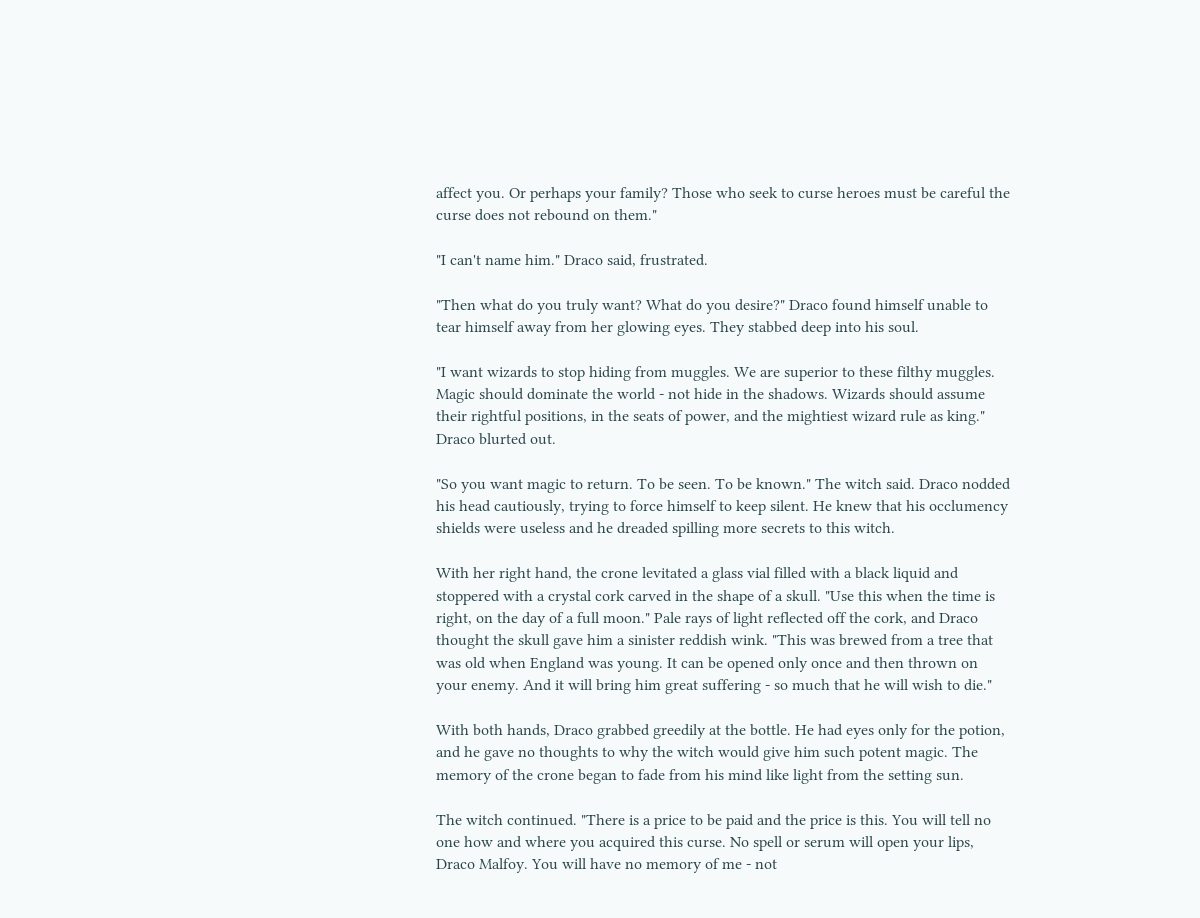affect you. Or perhaps your family? Those who seek to curse heroes must be careful the curse does not rebound on them."

"I can't name him." Draco said, frustrated.

"Then what do you truly want? What do you desire?" Draco found himself unable to tear himself away from her glowing eyes. They stabbed deep into his soul.

"I want wizards to stop hiding from muggles. We are superior to these filthy muggles. Magic should dominate the world - not hide in the shadows. Wizards should assume their rightful positions, in the seats of power, and the mightiest wizard rule as king." Draco blurted out.

"So you want magic to return. To be seen. To be known." The witch said. Draco nodded his head cautiously, trying to force himself to keep silent. He knew that his occlumency shields were useless and he dreaded spilling more secrets to this witch.

With her right hand, the crone levitated a glass vial filled with a black liquid and stoppered with a crystal cork carved in the shape of a skull. "Use this when the time is right, on the day of a full moon." Pale rays of light reflected off the cork, and Draco thought the skull gave him a sinister reddish wink. "This was brewed from a tree that was old when England was young. It can be opened only once and then thrown on your enemy. And it will bring him great suffering - so much that he will wish to die."

With both hands, Draco grabbed greedily at the bottle. He had eyes only for the potion, and he gave no thoughts to why the witch would give him such potent magic. The memory of the crone began to fade from his mind like light from the setting sun.

The witch continued. "There is a price to be paid and the price is this. You will tell no one how and where you acquired this curse. No spell or serum will open your lips, Draco Malfoy. You will have no memory of me - not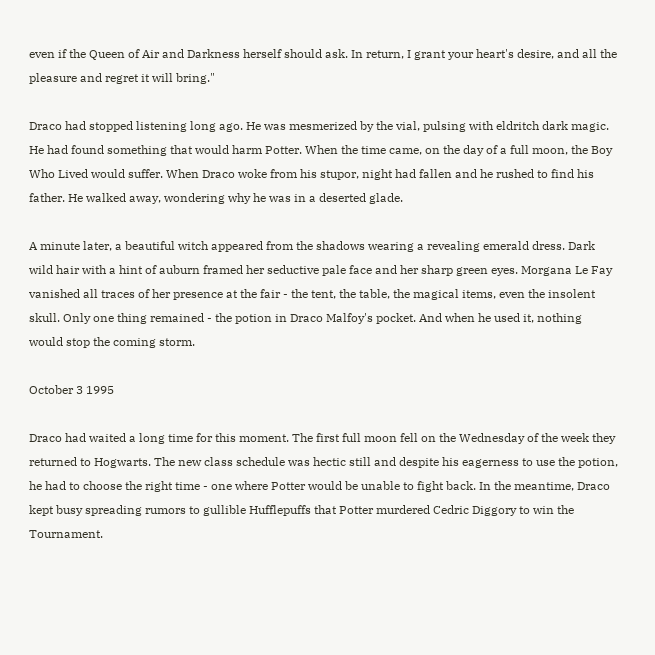even if the Queen of Air and Darkness herself should ask. In return, I grant your heart's desire, and all the pleasure and regret it will bring."

Draco had stopped listening long ago. He was mesmerized by the vial, pulsing with eldritch dark magic. He had found something that would harm Potter. When the time came, on the day of a full moon, the Boy Who Lived would suffer. When Draco woke from his stupor, night had fallen and he rushed to find his father. He walked away, wondering why he was in a deserted glade.

A minute later, a beautiful witch appeared from the shadows wearing a revealing emerald dress. Dark wild hair with a hint of auburn framed her seductive pale face and her sharp green eyes. Morgana Le Fay vanished all traces of her presence at the fair - the tent, the table, the magical items, even the insolent skull. Only one thing remained - the potion in Draco Malfoy's pocket. And when he used it, nothing would stop the coming storm.

October 3 1995

Draco had waited a long time for this moment. The first full moon fell on the Wednesday of the week they returned to Hogwarts. The new class schedule was hectic still and despite his eagerness to use the potion, he had to choose the right time - one where Potter would be unable to fight back. In the meantime, Draco kept busy spreading rumors to gullible Hufflepuffs that Potter murdered Cedric Diggory to win the Tournament.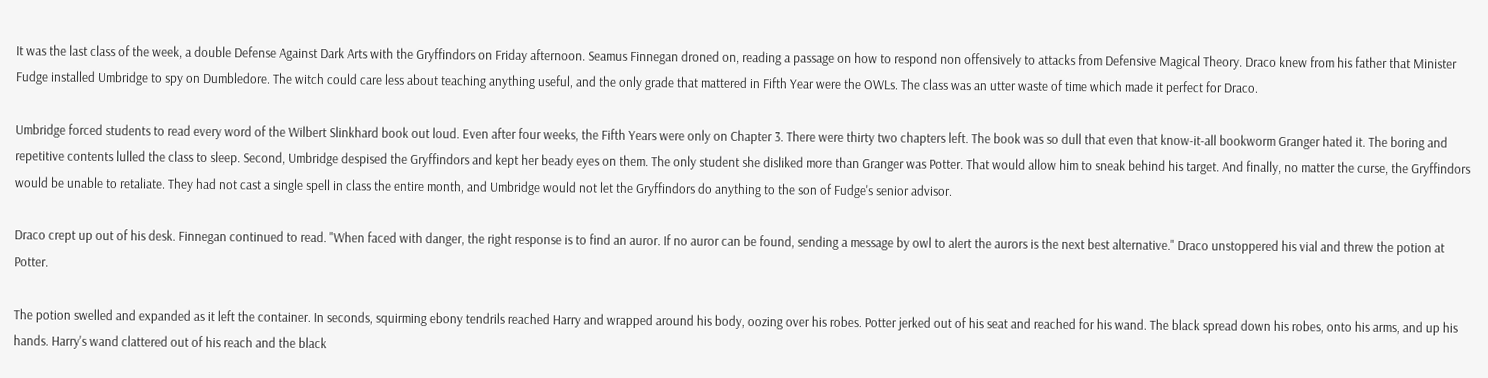It was the last class of the week, a double Defense Against Dark Arts with the Gryffindors on Friday afternoon. Seamus Finnegan droned on, reading a passage on how to respond non offensively to attacks from Defensive Magical Theory. Draco knew from his father that Minister Fudge installed Umbridge to spy on Dumbledore. The witch could care less about teaching anything useful, and the only grade that mattered in Fifth Year were the OWLs. The class was an utter waste of time which made it perfect for Draco.

Umbridge forced students to read every word of the Wilbert Slinkhard book out loud. Even after four weeks, the Fifth Years were only on Chapter 3. There were thirty two chapters left. The book was so dull that even that know-it-all bookworm Granger hated it. The boring and repetitive contents lulled the class to sleep. Second, Umbridge despised the Gryffindors and kept her beady eyes on them. The only student she disliked more than Granger was Potter. That would allow him to sneak behind his target. And finally, no matter the curse, the Gryffindors would be unable to retaliate. They had not cast a single spell in class the entire month, and Umbridge would not let the Gryffindors do anything to the son of Fudge's senior advisor.

Draco crept up out of his desk. Finnegan continued to read. "When faced with danger, the right response is to find an auror. If no auror can be found, sending a message by owl to alert the aurors is the next best alternative." Draco unstoppered his vial and threw the potion at Potter.

The potion swelled and expanded as it left the container. In seconds, squirming ebony tendrils reached Harry and wrapped around his body, oozing over his robes. Potter jerked out of his seat and reached for his wand. The black spread down his robes, onto his arms, and up his hands. Harry's wand clattered out of his reach and the black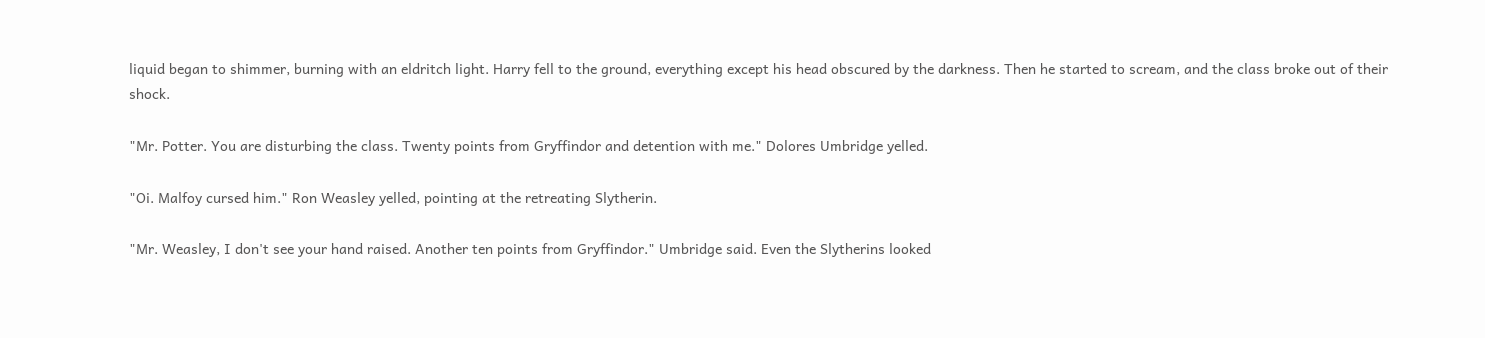liquid began to shimmer, burning with an eldritch light. Harry fell to the ground, everything except his head obscured by the darkness. Then he started to scream, and the class broke out of their shock.

"Mr. Potter. You are disturbing the class. Twenty points from Gryffindor and detention with me." Dolores Umbridge yelled.

"Oi. Malfoy cursed him." Ron Weasley yelled, pointing at the retreating Slytherin.

"Mr. Weasley, I don't see your hand raised. Another ten points from Gryffindor." Umbridge said. Even the Slytherins looked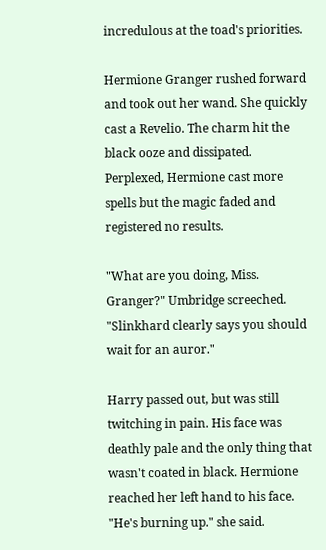incredulous at the toad's priorities.

Hermione Granger rushed forward and took out her wand. She quickly cast a Revelio. The charm hit the black ooze and dissipated. Perplexed, Hermione cast more spells but the magic faded and registered no results.

"What are you doing, Miss. Granger?" Umbridge screeched. "Slinkhard clearly says you should wait for an auror."

Harry passed out, but was still twitching in pain. His face was deathly pale and the only thing that wasn't coated in black. Hermione reached her left hand to his face. "He's burning up." she said.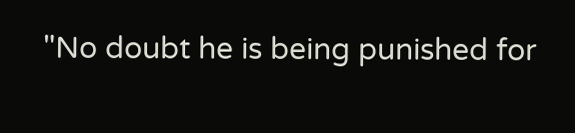"No doubt he is being punished for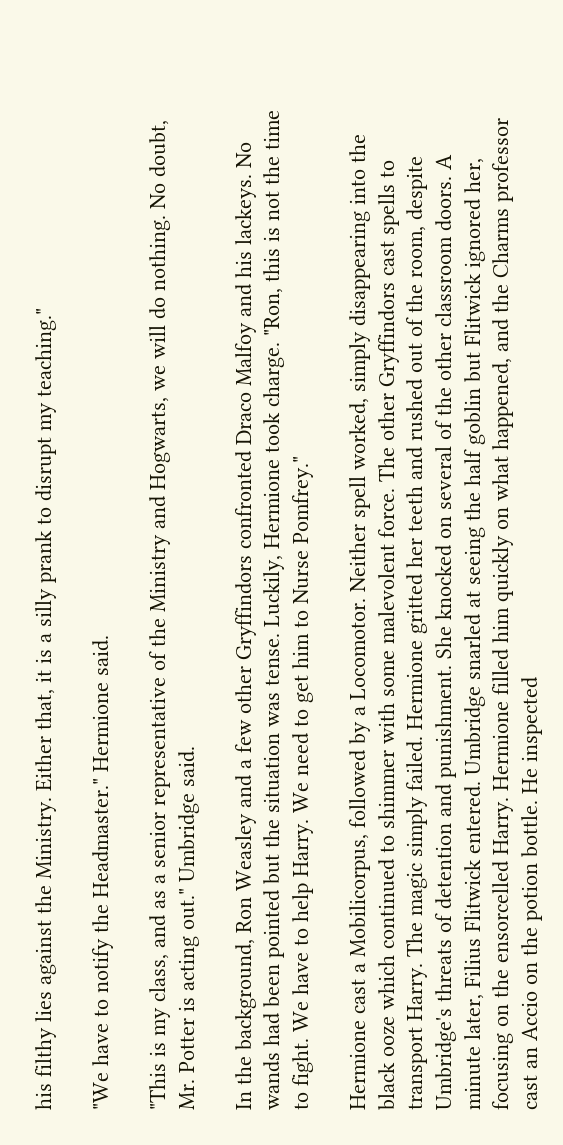his filthy lies against the Ministry. Either that, it is a silly prank to disrupt my teaching."

"We have to notify the Headmaster." Hermione said.

"This is my class, and as a senior representative of the Ministry and Hogwarts, we will do nothing. No doubt, Mr. Potter is acting out." Umbridge said.

In the background, Ron Weasley and a few other Gryffindors confronted Draco Malfoy and his lackeys. No wands had been pointed but the situation was tense. Luckily, Hermione took charge. "Ron, this is not the time to fight. We have to help Harry. We need to get him to Nurse Pomfrey."

Hermione cast a Mobilicorpus, followed by a Locomotor. Neither spell worked, simply disappearing into the black ooze which continued to shimmer with some malevolent force. The other Gryffindors cast spells to transport Harry. The magic simply failed. Hermione gritted her teeth and rushed out of the room, despite Umbridge's threats of detention and punishment. She knocked on several of the other classroom doors. A minute later, Filius Flitwick entered. Umbridge snarled at seeing the half goblin but Flitwick ignored her, focusing on the ensorcelled Harry. Hermione filled him quickly on what happened, and the Charms professor cast an Accio on the potion bottle. He inspected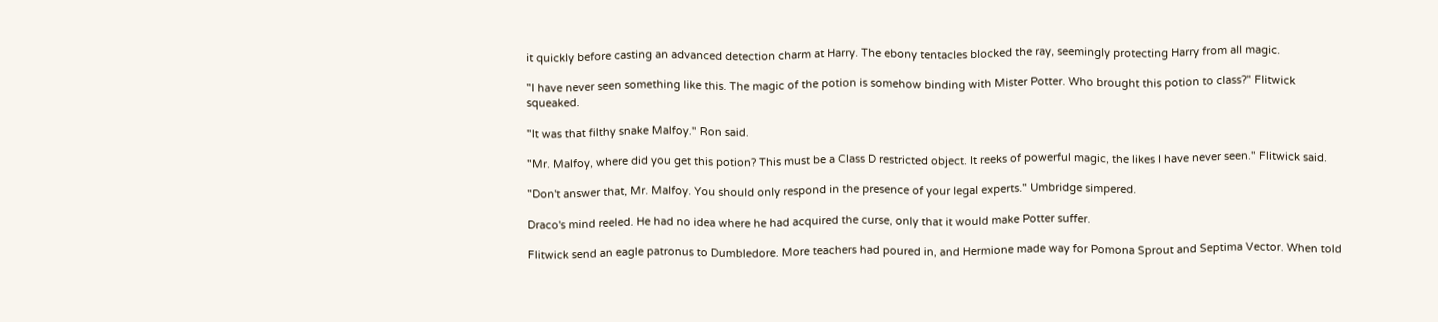it quickly before casting an advanced detection charm at Harry. The ebony tentacles blocked the ray, seemingly protecting Harry from all magic.

"I have never seen something like this. The magic of the potion is somehow binding with Mister Potter. Who brought this potion to class?" Flitwick squeaked.

"It was that filthy snake Malfoy." Ron said.

"Mr. Malfoy, where did you get this potion? This must be a Class D restricted object. It reeks of powerful magic, the likes I have never seen." Flitwick said.

"Don't answer that, Mr. Malfoy. You should only respond in the presence of your legal experts." Umbridge simpered.

Draco's mind reeled. He had no idea where he had acquired the curse, only that it would make Potter suffer.

Flitwick send an eagle patronus to Dumbledore. More teachers had poured in, and Hermione made way for Pomona Sprout and Septima Vector. When told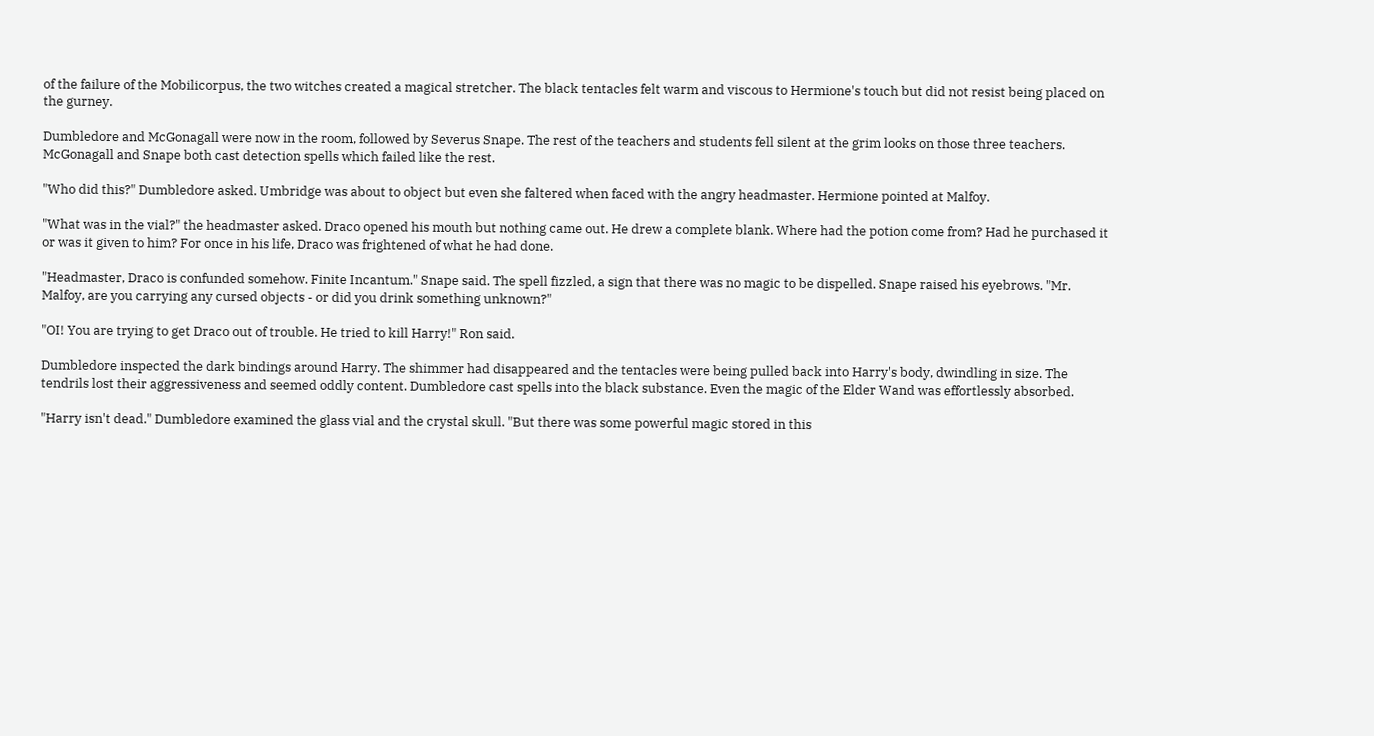of the failure of the Mobilicorpus, the two witches created a magical stretcher. The black tentacles felt warm and viscous to Hermione's touch but did not resist being placed on the gurney.

Dumbledore and McGonagall were now in the room, followed by Severus Snape. The rest of the teachers and students fell silent at the grim looks on those three teachers. McGonagall and Snape both cast detection spells which failed like the rest.

"Who did this?" Dumbledore asked. Umbridge was about to object but even she faltered when faced with the angry headmaster. Hermione pointed at Malfoy.

"What was in the vial?" the headmaster asked. Draco opened his mouth but nothing came out. He drew a complete blank. Where had the potion come from? Had he purchased it or was it given to him? For once in his life, Draco was frightened of what he had done.

"Headmaster, Draco is confunded somehow. Finite Incantum." Snape said. The spell fizzled, a sign that there was no magic to be dispelled. Snape raised his eyebrows. "Mr. Malfoy, are you carrying any cursed objects - or did you drink something unknown?"

"OI! You are trying to get Draco out of trouble. He tried to kill Harry!" Ron said.

Dumbledore inspected the dark bindings around Harry. The shimmer had disappeared and the tentacles were being pulled back into Harry's body, dwindling in size. The tendrils lost their aggressiveness and seemed oddly content. Dumbledore cast spells into the black substance. Even the magic of the Elder Wand was effortlessly absorbed.

"Harry isn't dead." Dumbledore examined the glass vial and the crystal skull. "But there was some powerful magic stored in this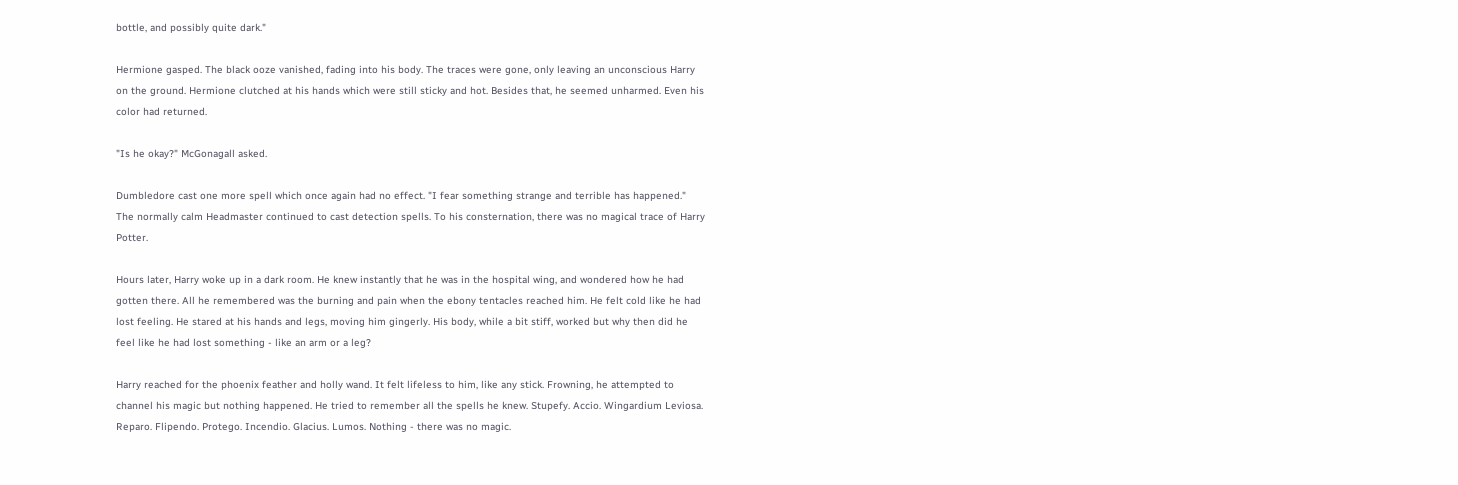bottle, and possibly quite dark."

Hermione gasped. The black ooze vanished, fading into his body. The traces were gone, only leaving an unconscious Harry on the ground. Hermione clutched at his hands which were still sticky and hot. Besides that, he seemed unharmed. Even his color had returned.

"Is he okay?" McGonagall asked.

Dumbledore cast one more spell which once again had no effect. "I fear something strange and terrible has happened." The normally calm Headmaster continued to cast detection spells. To his consternation, there was no magical trace of Harry Potter.

Hours later, Harry woke up in a dark room. He knew instantly that he was in the hospital wing, and wondered how he had gotten there. All he remembered was the burning and pain when the ebony tentacles reached him. He felt cold like he had lost feeling. He stared at his hands and legs, moving him gingerly. His body, while a bit stiff, worked but why then did he feel like he had lost something - like an arm or a leg?

Harry reached for the phoenix feather and holly wand. It felt lifeless to him, like any stick. Frowning, he attempted to channel his magic but nothing happened. He tried to remember all the spells he knew. Stupefy. Accio. Wingardium Leviosa. Reparo. Flipendo. Protego. Incendio. Glacius. Lumos. Nothing - there was no magic.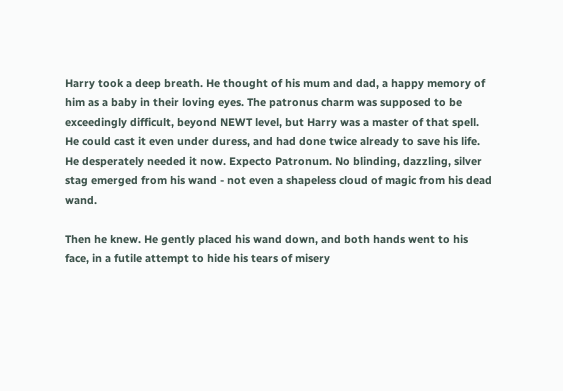Harry took a deep breath. He thought of his mum and dad, a happy memory of him as a baby in their loving eyes. The patronus charm was supposed to be exceedingly difficult, beyond NEWT level, but Harry was a master of that spell. He could cast it even under duress, and had done twice already to save his life. He desperately needed it now. Expecto Patronum. No blinding, dazzling, silver stag emerged from his wand - not even a shapeless cloud of magic from his dead wand.

Then he knew. He gently placed his wand down, and both hands went to his face, in a futile attempt to hide his tears of misery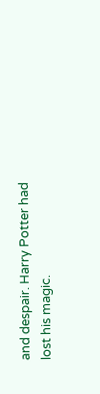and despair. Harry Potter had lost his magic.